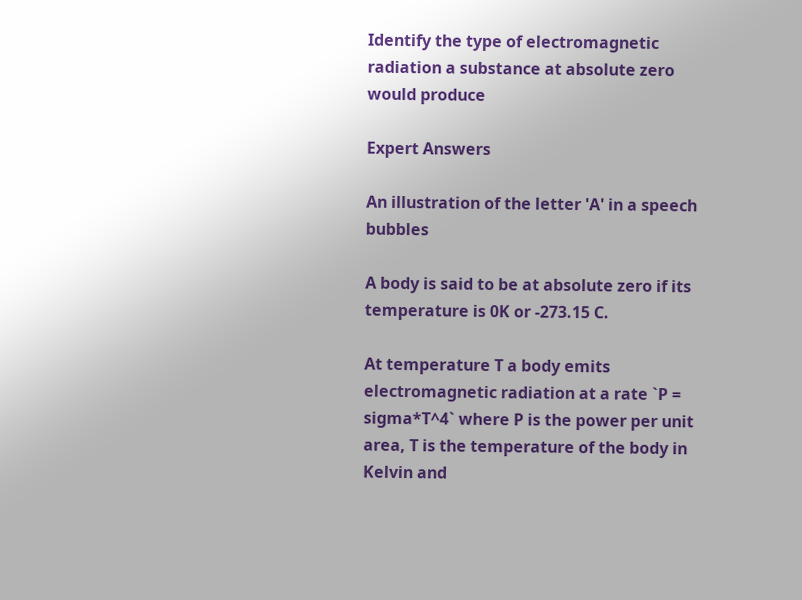Identify the type of electromagnetic radiation a substance at absolute zero would produce

Expert Answers

An illustration of the letter 'A' in a speech bubbles

A body is said to be at absolute zero if its temperature is 0K or -273.15 C.

At temperature T a body emits electromagnetic radiation at a rate `P = sigma*T^4` where P is the power per unit area, T is the temperature of the body in Kelvin and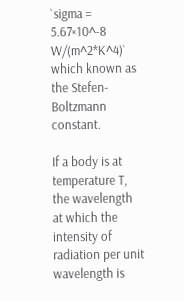`sigma = 5.67×10^-8 W/(m^2*K^4)` which known as the Stefen-Boltzmann constant.

If a body is at temperature T, the wavelength at which the intensity of radiation per unit wavelength is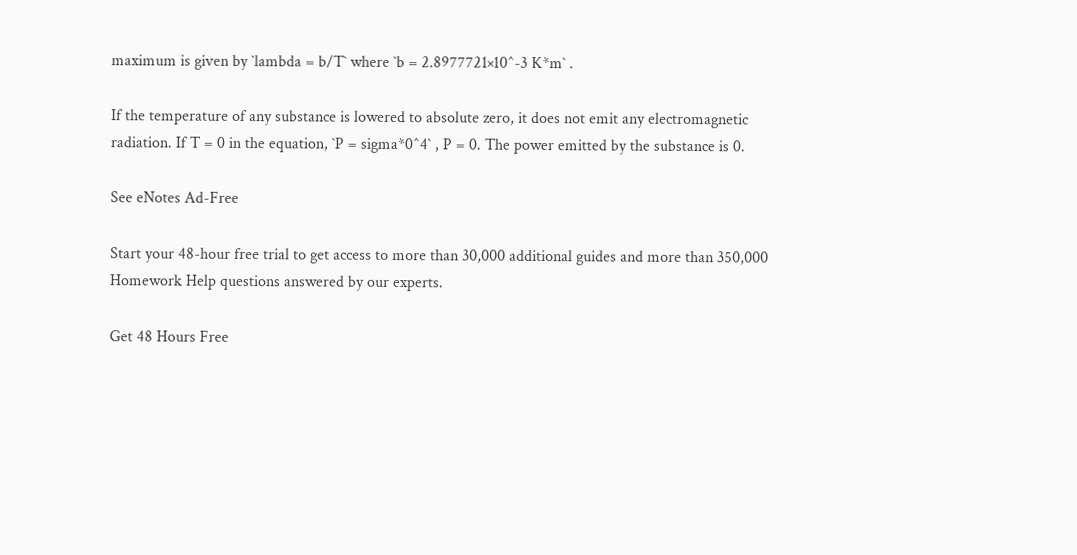maximum is given by `lambda = b/T` where `b = 2.8977721×10^-3 K*m` .

If the temperature of any substance is lowered to absolute zero, it does not emit any electromagnetic radiation. If T = 0 in the equation, `P = sigma*0^4` , P = 0. The power emitted by the substance is 0.

See eNotes Ad-Free

Start your 48-hour free trial to get access to more than 30,000 additional guides and more than 350,000 Homework Help questions answered by our experts.

Get 48 Hours Free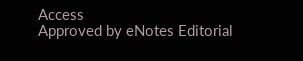Access
Approved by eNotes Editorial